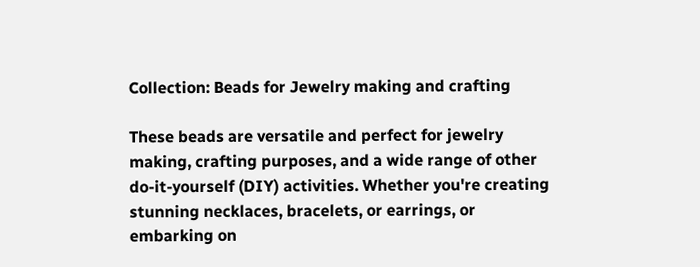Collection: Beads for Jewelry making and crafting

These beads are versatile and perfect for jewelry making, crafting purposes, and a wide range of other do-it-yourself (DIY) activities. Whether you're creating stunning necklaces, bracelets, or earrings, or embarking on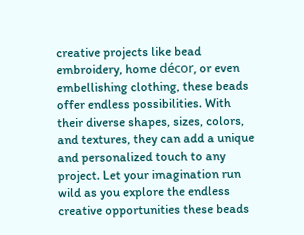creative projects like bead embroidery, home décor, or even embellishing clothing, these beads offer endless possibilities. With their diverse shapes, sizes, colors, and textures, they can add a unique and personalized touch to any project. Let your imagination run wild as you explore the endless creative opportunities these beads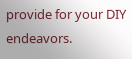provide for your DIY endeavors.